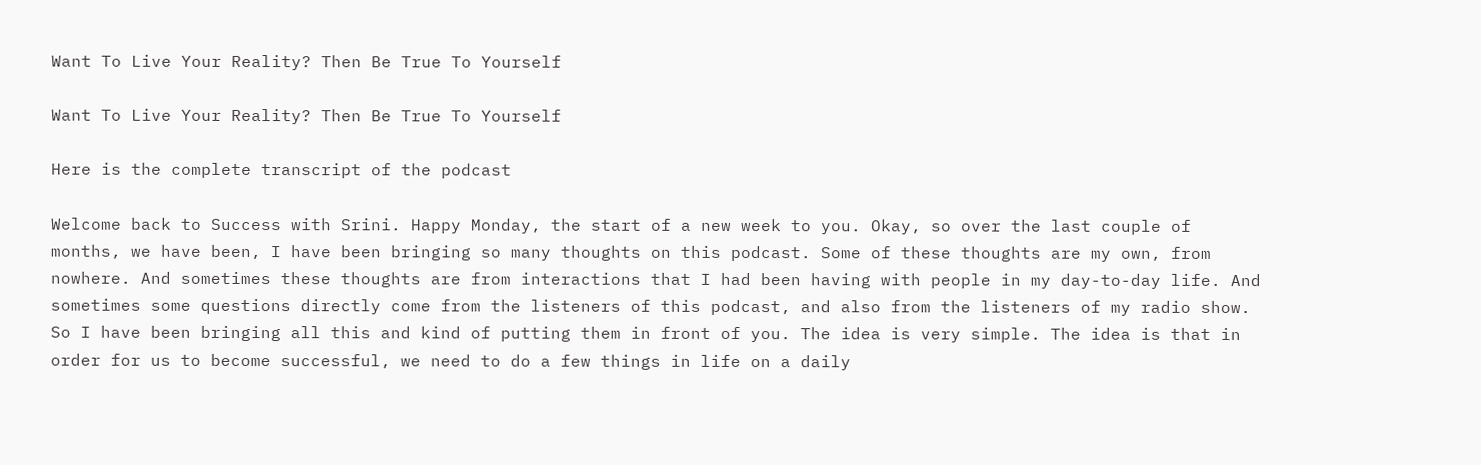Want To Live Your Reality? Then Be True To Yourself

Want To Live Your Reality? Then Be True To Yourself

Here is the complete transcript of the podcast

Welcome back to Success with Srini. Happy Monday, the start of a new week to you. Okay, so over the last couple of months, we have been, I have been bringing so many thoughts on this podcast. Some of these thoughts are my own, from nowhere. And sometimes these thoughts are from interactions that I had been having with people in my day-to-day life. And sometimes some questions directly come from the listeners of this podcast, and also from the listeners of my radio show. So I have been bringing all this and kind of putting them in front of you. The idea is very simple. The idea is that in order for us to become successful, we need to do a few things in life on a daily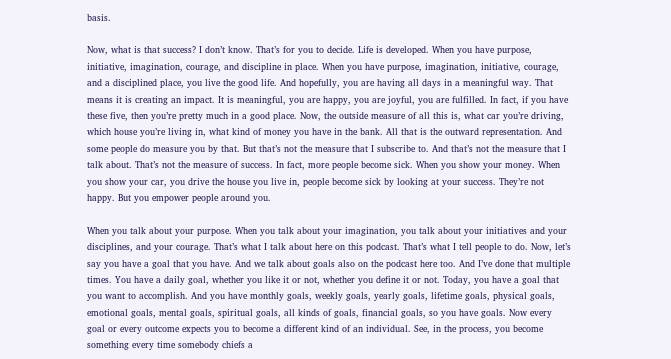basis.

Now, what is that success? I don’t know. That’s for you to decide. Life is developed. When you have purpose, initiative, imagination, courage, and discipline in place. When you have purpose, imagination, initiative, courage, and a disciplined place, you live the good life. And hopefully, you are having all days in a meaningful way. That means it is creating an impact. It is meaningful, you are happy, you are joyful, you are fulfilled. In fact, if you have these five, then you’re pretty much in a good place. Now, the outside measure of all this is, what car you’re driving, which house you’re living in, what kind of money you have in the bank. All that is the outward representation. And some people do measure you by that. But that’s not the measure that I subscribe to. And that’s not the measure that I talk about. That’s not the measure of success. In fact, more people become sick. When you show your money. When you show your car, you drive the house you live in, people become sick by looking at your success. They’re not happy. But you empower people around you.

When you talk about your purpose. When you talk about your imagination, you talk about your initiatives and your disciplines, and your courage. That’s what I talk about here on this podcast. That’s what I tell people to do. Now, let’s say you have a goal that you have. And we talk about goals also on the podcast here too. And I’ve done that multiple times. You have a daily goal, whether you like it or not, whether you define it or not. Today, you have a goal that you want to accomplish. And you have monthly goals, weekly goals, yearly goals, lifetime goals, physical goals, emotional goals, mental goals, spiritual goals, all kinds of goals, financial goals, so you have goals. Now every goal or every outcome expects you to become a different kind of an individual. See, in the process, you become something every time somebody chiefs a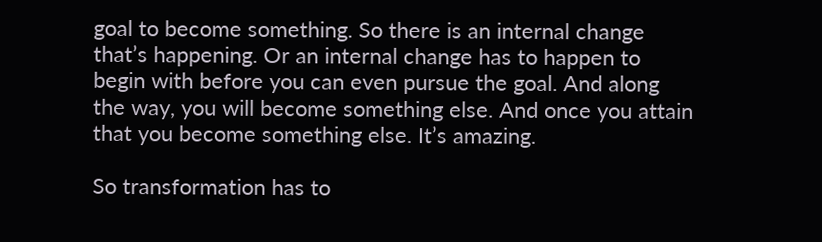goal to become something. So there is an internal change that’s happening. Or an internal change has to happen to begin with before you can even pursue the goal. And along the way, you will become something else. And once you attain that you become something else. It’s amazing.

So transformation has to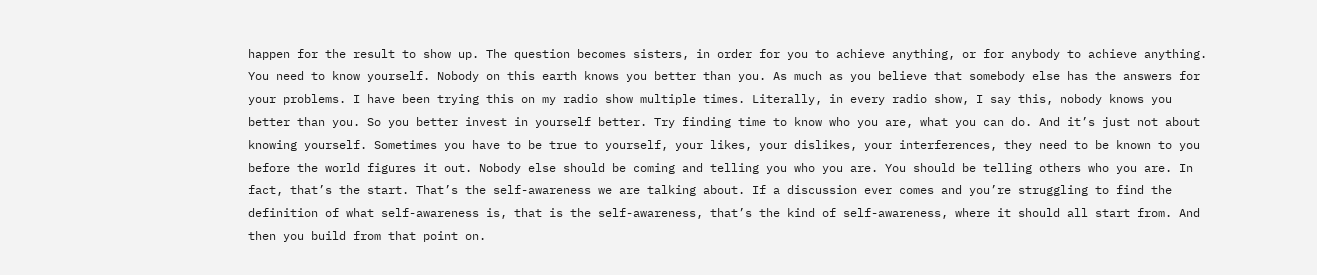happen for the result to show up. The question becomes sisters, in order for you to achieve anything, or for anybody to achieve anything. You need to know yourself. Nobody on this earth knows you better than you. As much as you believe that somebody else has the answers for your problems. I have been trying this on my radio show multiple times. Literally, in every radio show, I say this, nobody knows you better than you. So you better invest in yourself better. Try finding time to know who you are, what you can do. And it’s just not about knowing yourself. Sometimes you have to be true to yourself, your likes, your dislikes, your interferences, they need to be known to you before the world figures it out. Nobody else should be coming and telling you who you are. You should be telling others who you are. In fact, that’s the start. That’s the self-awareness we are talking about. If a discussion ever comes and you’re struggling to find the definition of what self-awareness is, that is the self-awareness, that’s the kind of self-awareness, where it should all start from. And then you build from that point on.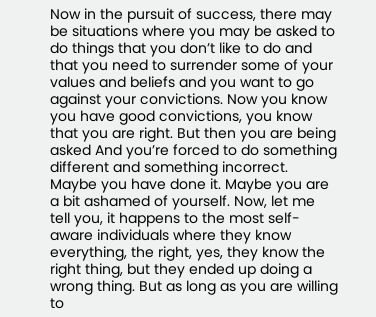Now in the pursuit of success, there may be situations where you may be asked to do things that you don’t like to do and that you need to surrender some of your values and beliefs and you want to go against your convictions. Now you know you have good convictions, you know that you are right. But then you are being asked And you’re forced to do something different and something incorrect. Maybe you have done it. Maybe you are a bit ashamed of yourself. Now, let me tell you, it happens to the most self-aware individuals where they know everything, the right, yes, they know the right thing, but they ended up doing a wrong thing. But as long as you are willing to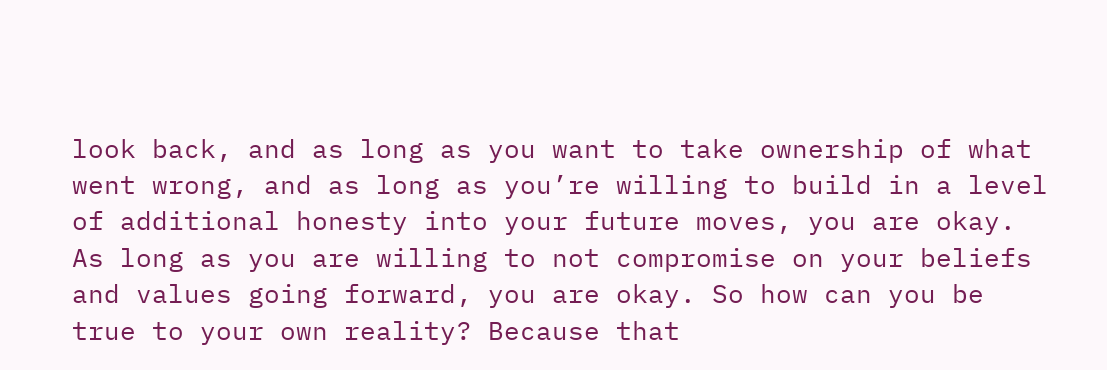look back, and as long as you want to take ownership of what went wrong, and as long as you’re willing to build in a level of additional honesty into your future moves, you are okay. As long as you are willing to not compromise on your beliefs and values going forward, you are okay. So how can you be true to your own reality? Because that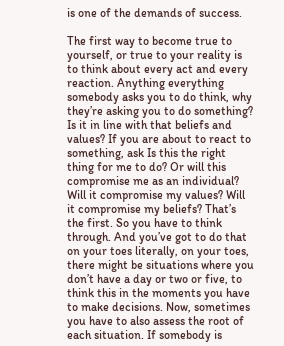is one of the demands of success.

The first way to become true to yourself, or true to your reality is to think about every act and every reaction. Anything everything somebody asks you to do think, why they’re asking you to do something? Is it in line with that beliefs and values? If you are about to react to something, ask Is this the right thing for me to do? Or will this compromise me as an individual? Will it compromise my values? Will it compromise my beliefs? That’s the first. So you have to think through. And you’ve got to do that on your toes literally, on your toes, there might be situations where you don’t have a day or two or five, to think this in the moments you have to make decisions. Now, sometimes you have to also assess the root of each situation. If somebody is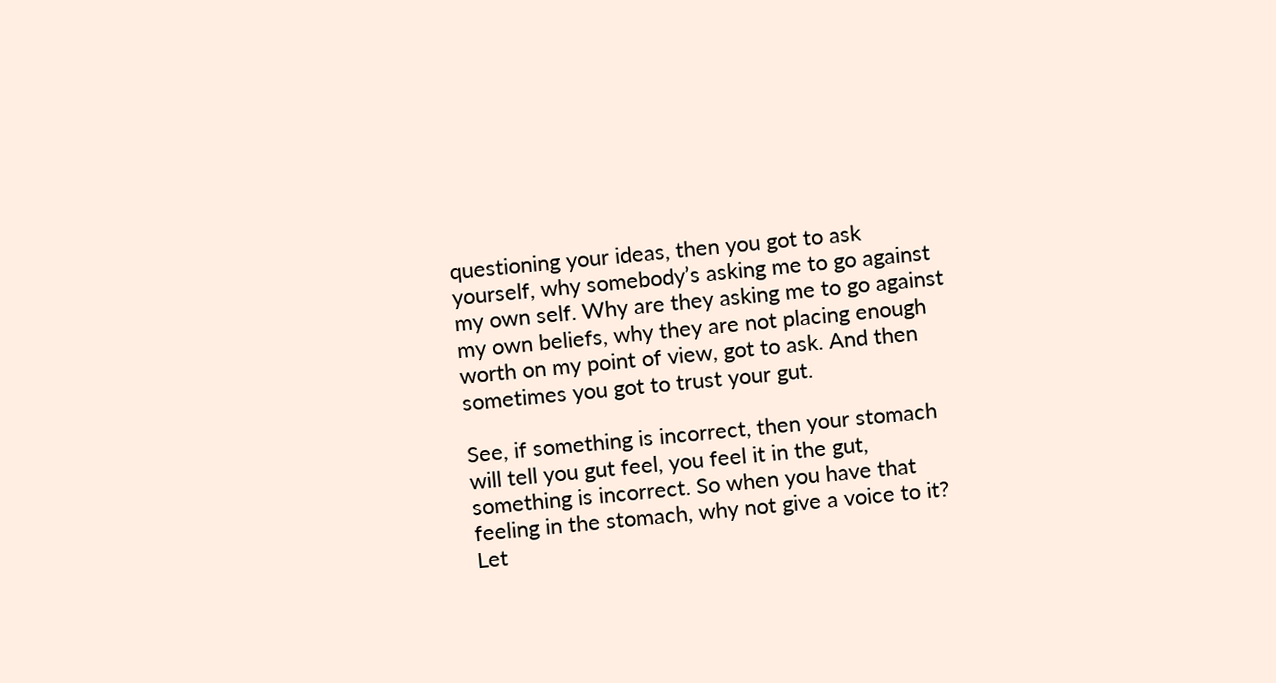questioning your ideas, then you got to ask yourself, why somebody’s asking me to go against my own self. Why are they asking me to go against my own beliefs, why they are not placing enough worth on my point of view, got to ask. And then sometimes you got to trust your gut.

See, if something is incorrect, then your stomach will tell you gut feel, you feel it in the gut, something is incorrect. So when you have that feeling in the stomach, why not give a voice to it? Let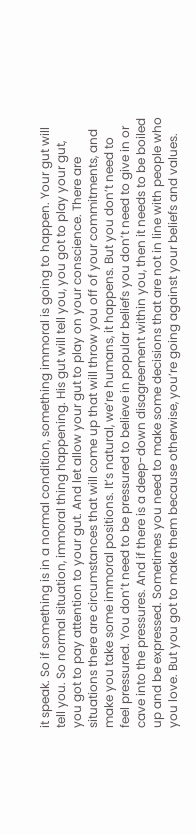it speak. So if something is in a normal condition, something immoral is going to happen. Your gut will tell you. So normal situation, immoral thing happening. His gut will tell you, you got to play your gut, you got to pay attention to your gut. And let allow your gut to play on your conscience. There are situations there are circumstances that will come up that will throw you off of your commitments, and make you take some immoral positions. It’s natural, we’re humans, it happens. But you don’t need to feel pressured. You don’t need to be pressured to believe in popular beliefs you don’t need to give in or cave into the pressures. And if there is a deep-down disagreement within you, then it needs to be boiled up and be expressed. Sometimes you need to make some decisions that are not in line with people who you love. But you got to make them because otherwise, you’re going against your beliefs and values.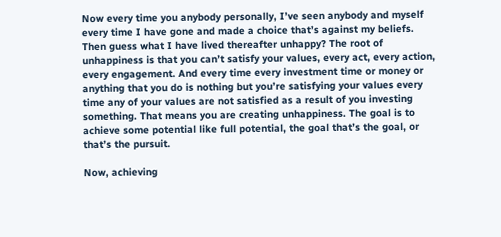Now every time you anybody personally, I’ve seen anybody and myself every time I have gone and made a choice that’s against my beliefs. Then guess what I have lived thereafter unhappy? The root of unhappiness is that you can’t satisfy your values, every act, every action, every engagement. And every time every investment time or money or anything that you do is nothing but you’re satisfying your values every time any of your values are not satisfied as a result of you investing something. That means you are creating unhappiness. The goal is to achieve some potential like full potential, the goal that’s the goal, or that’s the pursuit.

Now, achieving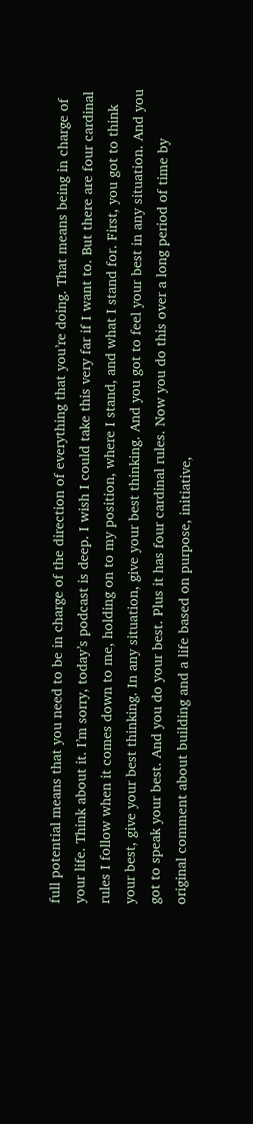full potential means that you need to be in charge of the direction of everything that you’re doing. That means being in charge of your life. Think about it. I’m sorry, today’s podcast is deep. I wish I could take this very far if I want to. But there are four cardinal rules I follow when it comes down to me, holding on to my position, where I stand, and what I stand for. First, you got to think your best, give your best thinking. In any situation, give your best thinking. And you got to feel your best in any situation. And you got to speak your best. And you do your best. Plus it has four cardinal rules. Now you do this over a long period of time by original comment about building and a life based on purpose, initiative,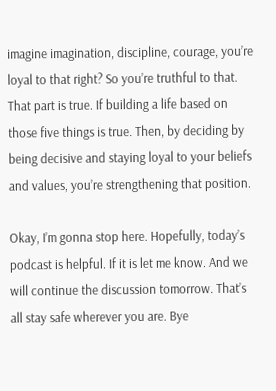imagine imagination, discipline, courage, you’re loyal to that right? So you’re truthful to that. That part is true. If building a life based on those five things is true. Then, by deciding by being decisive and staying loyal to your beliefs and values, you’re strengthening that position.

Okay, I’m gonna stop here. Hopefully, today’s podcast is helpful. If it is let me know. And we will continue the discussion tomorrow. That’s all stay safe wherever you are. Bye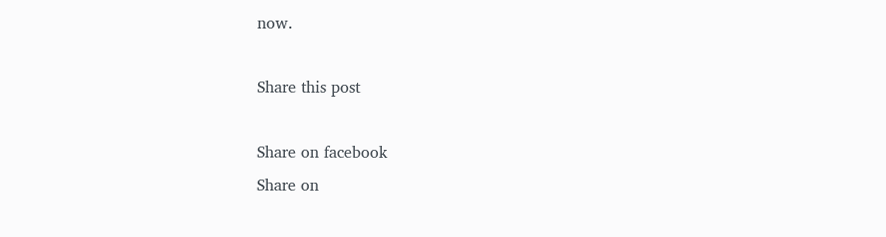now.

Share this post

Share on facebook
Share on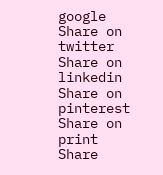google
Share on twitter
Share on linkedin
Share on pinterest
Share on print
Share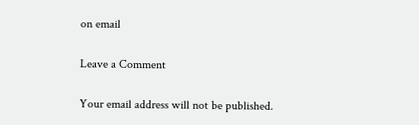on email

Leave a Comment

Your email address will not be published.